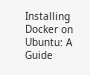Installing Docker on Ubuntu: A Guide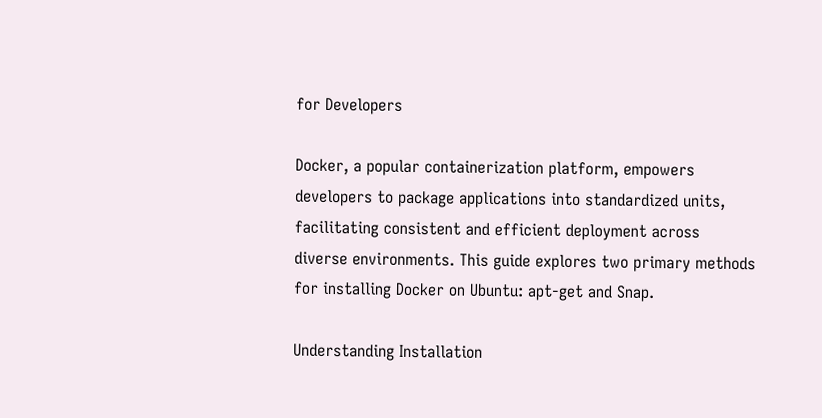for Developers

Docker, a popular containerization platform, empowers developers to package applications into standardized units, facilitating consistent and efficient deployment across diverse environments. This guide explores two primary methods for installing Docker on Ubuntu: apt-get and Snap.

Understanding Installation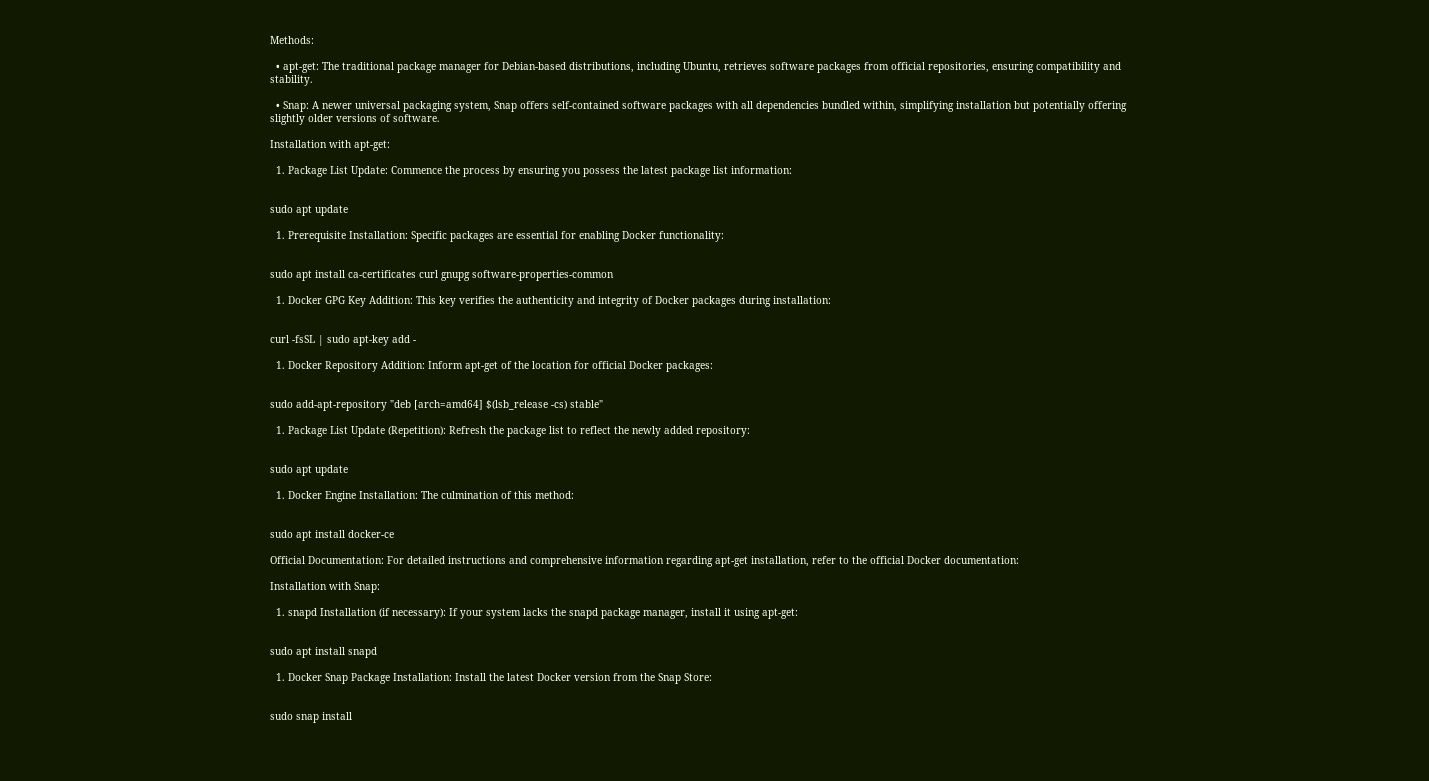Methods:

  • apt-get: The traditional package manager for Debian-based distributions, including Ubuntu, retrieves software packages from official repositories, ensuring compatibility and stability.

  • Snap: A newer universal packaging system, Snap offers self-contained software packages with all dependencies bundled within, simplifying installation but potentially offering slightly older versions of software.

Installation with apt-get:

  1. Package List Update: Commence the process by ensuring you possess the latest package list information:


sudo apt update

  1. Prerequisite Installation: Specific packages are essential for enabling Docker functionality:


sudo apt install ca-certificates curl gnupg software-properties-common

  1. Docker GPG Key Addition: This key verifies the authenticity and integrity of Docker packages during installation:


curl -fsSL | sudo apt-key add -

  1. Docker Repository Addition: Inform apt-get of the location for official Docker packages:


sudo add-apt-repository "deb [arch=amd64] $(lsb_release -cs) stable"

  1. Package List Update (Repetition): Refresh the package list to reflect the newly added repository:


sudo apt update

  1. Docker Engine Installation: The culmination of this method:


sudo apt install docker-ce

Official Documentation: For detailed instructions and comprehensive information regarding apt-get installation, refer to the official Docker documentation:

Installation with Snap:

  1. snapd Installation (if necessary): If your system lacks the snapd package manager, install it using apt-get:


sudo apt install snapd

  1. Docker Snap Package Installation: Install the latest Docker version from the Snap Store:


sudo snap install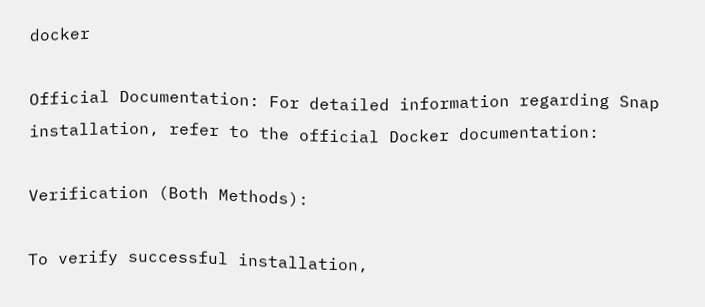docker

Official Documentation: For detailed information regarding Snap installation, refer to the official Docker documentation:

Verification (Both Methods):

To verify successful installation,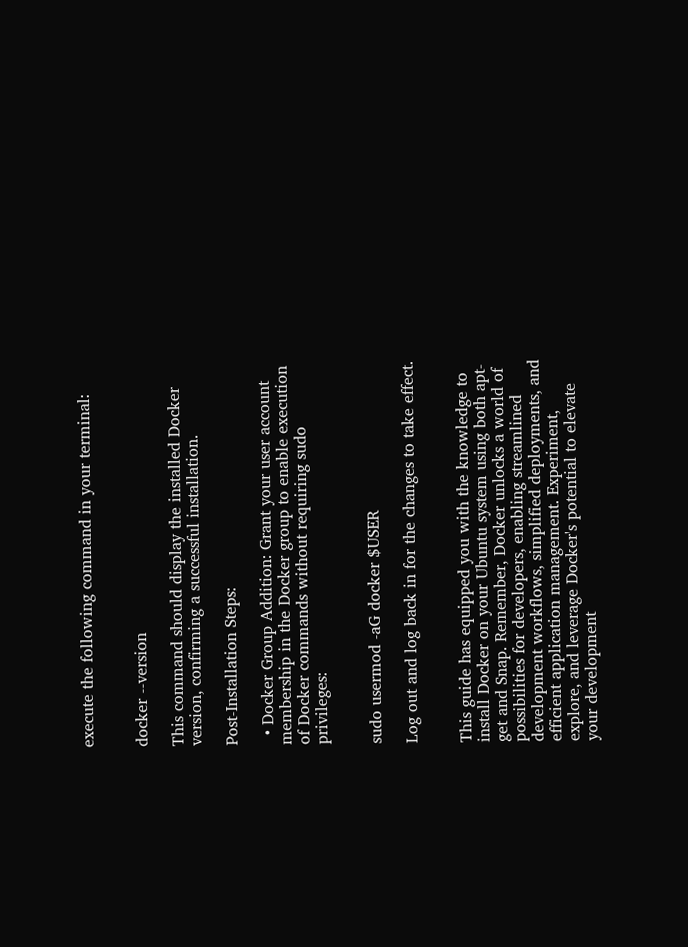execute the following command in your terminal:


docker --version

This command should display the installed Docker version, confirming a successful installation.

Post-Installation Steps:

  • Docker Group Addition: Grant your user account membership in the Docker group to enable execution of Docker commands without requiring sudo privileges:


sudo usermod -aG docker $USER

Log out and log back in for the changes to take effect.


This guide has equipped you with the knowledge to install Docker on your Ubuntu system using both apt-get and Snap. Remember, Docker unlocks a world of possibilities for developers, enabling streamlined development workflows, simplified deployments, and efficient application management. Experiment, explore, and leverage Docker's potential to elevate your development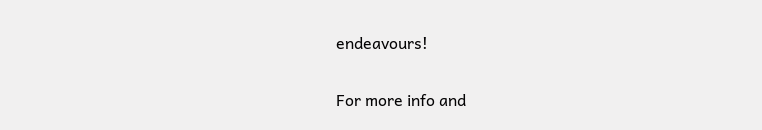endeavours!

For more info and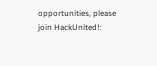opportunities, please join HackUnited!: